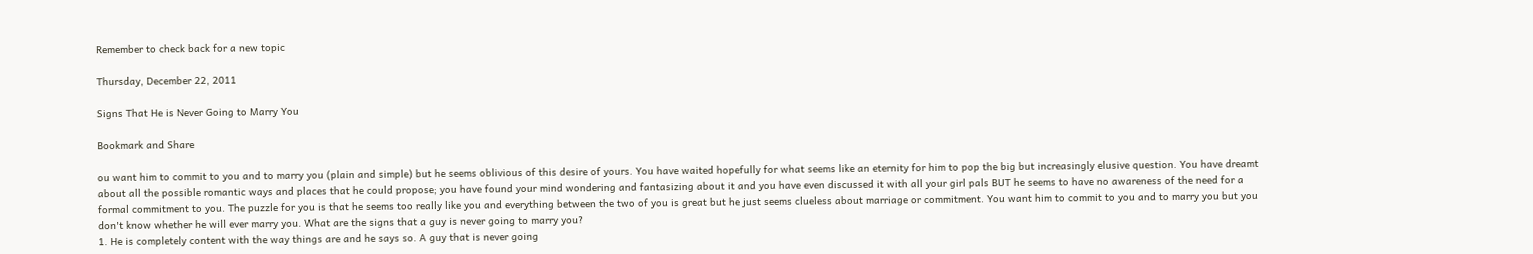Remember to check back for a new topic

Thursday, December 22, 2011

Signs That He is Never Going to Marry You

Bookmark and Share

ou want him to commit to you and to marry you (plain and simple) but he seems oblivious of this desire of yours. You have waited hopefully for what seems like an eternity for him to pop the big but increasingly elusive question. You have dreamt about all the possible romantic ways and places that he could propose; you have found your mind wondering and fantasizing about it and you have even discussed it with all your girl pals BUT he seems to have no awareness of the need for a formal commitment to you. The puzzle for you is that he seems too really like you and everything between the two of you is great but he just seems clueless about marriage or commitment. You want him to commit to you and to marry you but you don't know whether he will ever marry you. What are the signs that a guy is never going to marry you?
1. He is completely content with the way things are and he says so. A guy that is never going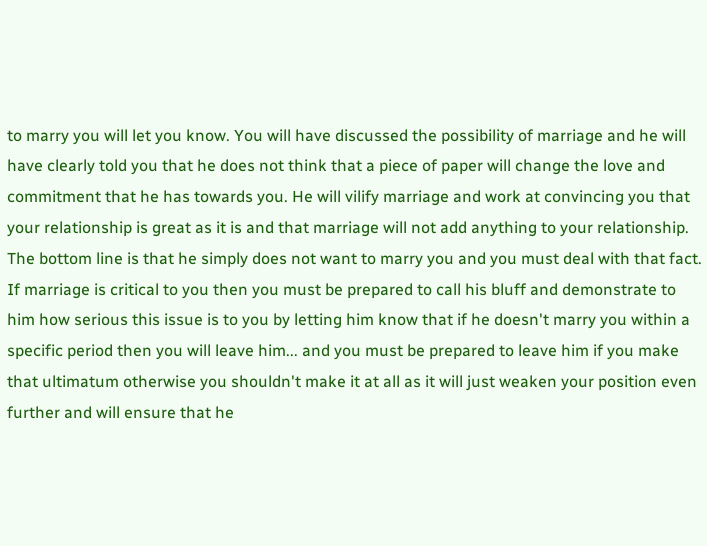to marry you will let you know. You will have discussed the possibility of marriage and he will have clearly told you that he does not think that a piece of paper will change the love and commitment that he has towards you. He will vilify marriage and work at convincing you that your relationship is great as it is and that marriage will not add anything to your relationship. The bottom line is that he simply does not want to marry you and you must deal with that fact. If marriage is critical to you then you must be prepared to call his bluff and demonstrate to him how serious this issue is to you by letting him know that if he doesn't marry you within a specific period then you will leave him... and you must be prepared to leave him if you make that ultimatum otherwise you shouldn't make it at all as it will just weaken your position even further and will ensure that he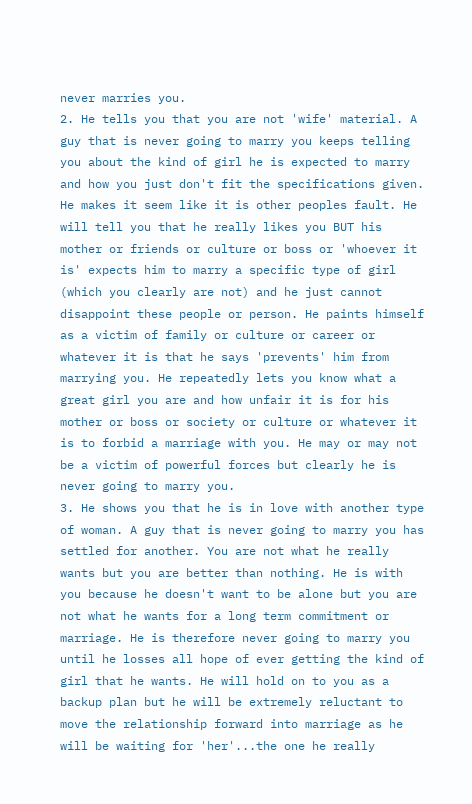never marries you.
2. He tells you that you are not 'wife' material. A guy that is never going to marry you keeps telling you about the kind of girl he is expected to marry and how you just don't fit the specifications given. He makes it seem like it is other peoples fault. He will tell you that he really likes you BUT his mother or friends or culture or boss or 'whoever it is' expects him to marry a specific type of girl (which you clearly are not) and he just cannot disappoint these people or person. He paints himself as a victim of family or culture or career or whatever it is that he says 'prevents' him from marrying you. He repeatedly lets you know what a great girl you are and how unfair it is for his mother or boss or society or culture or whatever it is to forbid a marriage with you. He may or may not be a victim of powerful forces but clearly he is never going to marry you.
3. He shows you that he is in love with another type of woman. A guy that is never going to marry you has settled for another. You are not what he really wants but you are better than nothing. He is with you because he doesn't want to be alone but you are not what he wants for a long term commitment or marriage. He is therefore never going to marry you until he losses all hope of ever getting the kind of girl that he wants. He will hold on to you as a backup plan but he will be extremely reluctant to move the relationship forward into marriage as he will be waiting for 'her'...the one he really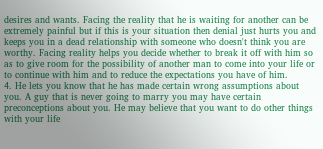desires and wants. Facing the reality that he is waiting for another can be extremely painful but if this is your situation then denial just hurts you and keeps you in a dead relationship with someone who doesn't think you are worthy. Facing reality helps you decide whether to break it off with him so as to give room for the possibility of another man to come into your life or to continue with him and to reduce the expectations you have of him.
4. He lets you know that he has made certain wrong assumptions about you. A guy that is never going to marry you may have certain preconceptions about you. He may believe that you want to do other things with your life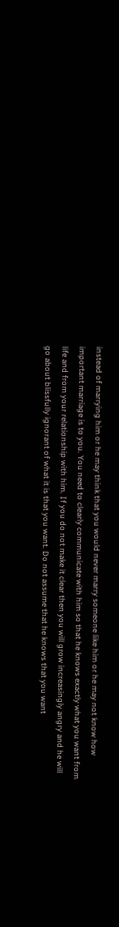instead of marrying him or he may think that you would never marry someone like him or he may not know how important marriage is to you. You need to clearly communicate with him so that he knows exactly what you want from life and from your relationship with him. If you do not make it clear then you will grow increasingly angry and he will go about blissfully ignorant of what it is that you want. Do not assume that he knows that you want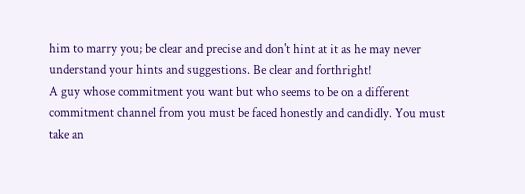him to marry you; be clear and precise and don't hint at it as he may never understand your hints and suggestions. Be clear and forthright!
A guy whose commitment you want but who seems to be on a different commitment channel from you must be faced honestly and candidly. You must take an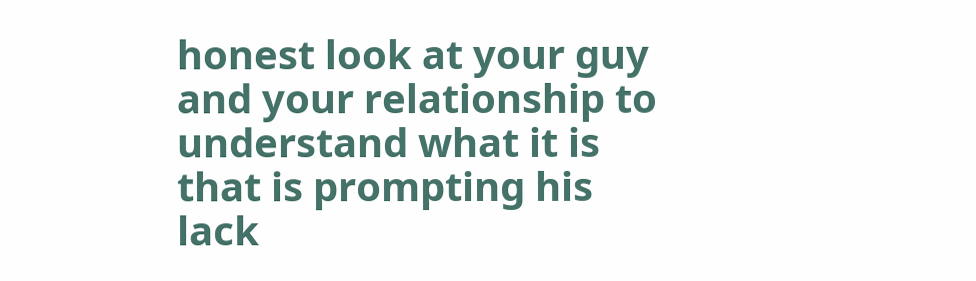honest look at your guy and your relationship to understand what it is that is prompting his lack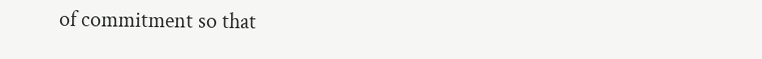of commitment so that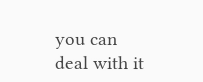you can deal with it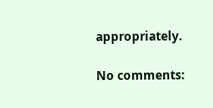appropriately.

No comments: